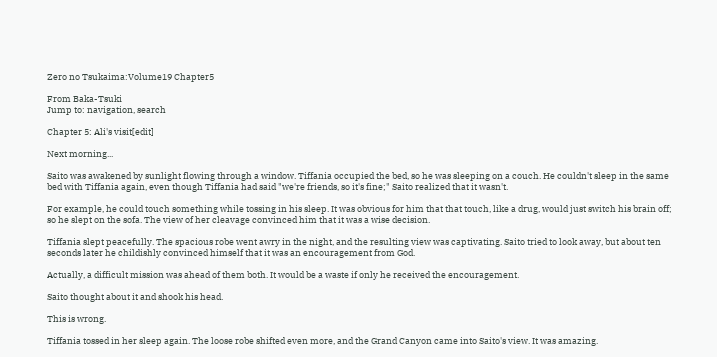Zero no Tsukaima:Volume19 Chapter5

From Baka-Tsuki
Jump to: navigation, search

Chapter 5: Ali's visit[edit]

Next morning...

Saito was awakened by sunlight flowing through a window. Tiffania occupied the bed, so he was sleeping on a couch. He couldn't sleep in the same bed with Tiffania again, even though Tiffania had said "we're friends, so it's fine;" Saito realized that it wasn't.

For example, he could touch something while tossing in his sleep. It was obvious for him that that touch, like a drug, would just switch his brain off; so he slept on the sofa. The view of her cleavage convinced him that it was a wise decision.

Tiffania slept peacefully. The spacious robe went awry in the night, and the resulting view was captivating. Saito tried to look away, but about ten seconds later he childishly convinced himself that it was an encouragement from God.

Actually, a difficult mission was ahead of them both. It would be a waste if only he received the encouragement.

Saito thought about it and shook his head.

This is wrong.

Tiffania tossed in her sleep again. The loose robe shifted even more, and the Grand Canyon came into Saito's view. It was amazing.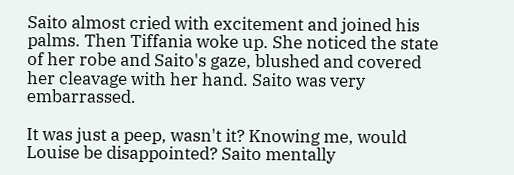Saito almost cried with excitement and joined his palms. Then Tiffania woke up. She noticed the state of her robe and Saito's gaze, blushed and covered her cleavage with her hand. Saito was very embarrassed.

It was just a peep, wasn't it? Knowing me, would Louise be disappointed? Saito mentally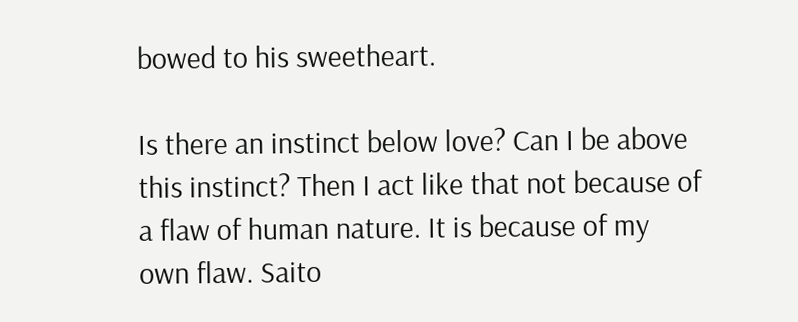bowed to his sweetheart.

Is there an instinct below love? Can I be above this instinct? Then I act like that not because of a flaw of human nature. It is because of my own flaw. Saito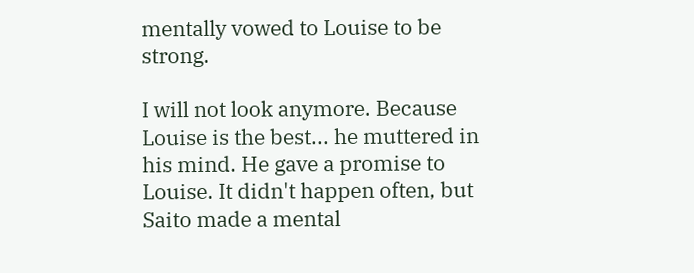mentally vowed to Louise to be strong.

I will not look anymore. Because Louise is the best... he muttered in his mind. He gave a promise to Louise. It didn't happen often, but Saito made a mental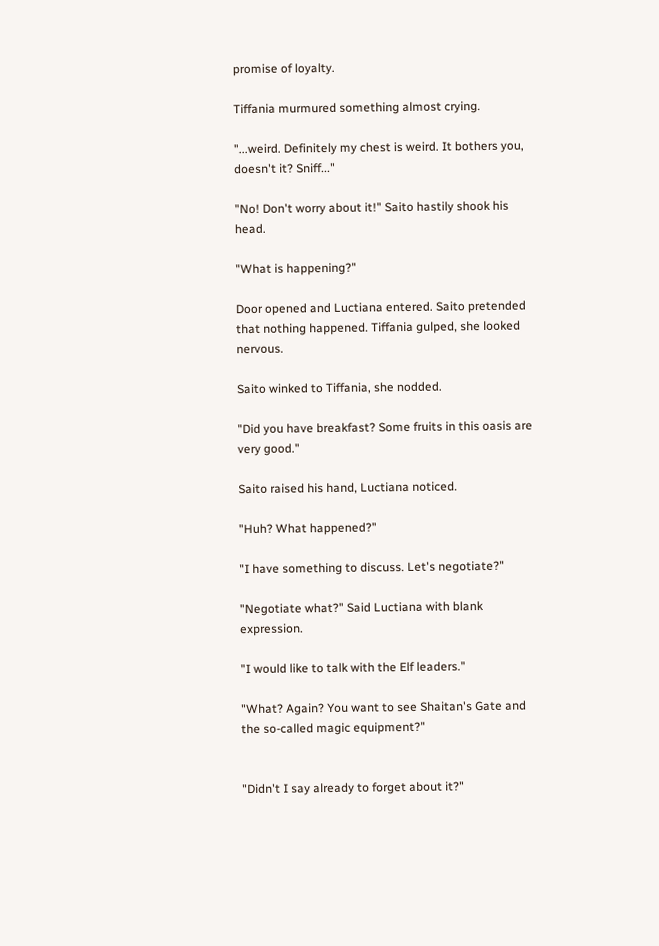promise of loyalty.

Tiffania murmured something almost crying.

"...weird. Definitely my chest is weird. It bothers you, doesn't it? Sniff..."

"No! Don't worry about it!" Saito hastily shook his head.

"What is happening?"

Door opened and Luctiana entered. Saito pretended that nothing happened. Tiffania gulped, she looked nervous.

Saito winked to Tiffania, she nodded.

"Did you have breakfast? Some fruits in this oasis are very good."

Saito raised his hand, Luctiana noticed.

"Huh? What happened?"

"I have something to discuss. Let's negotiate?"

"Negotiate what?" Said Luctiana with blank expression.

"I would like to talk with the Elf leaders."

"What? Again? You want to see Shaitan's Gate and the so-called magic equipment?"


"Didn't I say already to forget about it?"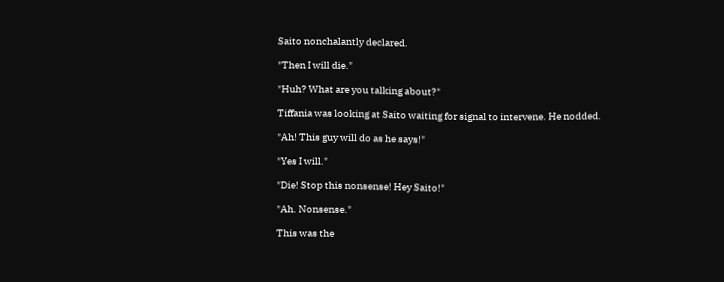Saito nonchalantly declared.

"Then I will die."

"Huh? What are you talking about?"

Tiffania was looking at Saito waiting for signal to intervene. He nodded.

"Ah! This guy will do as he says!"

"Yes I will."

"Die! Stop this nonsense! Hey Saito!"

"Ah. Nonsense."

This was the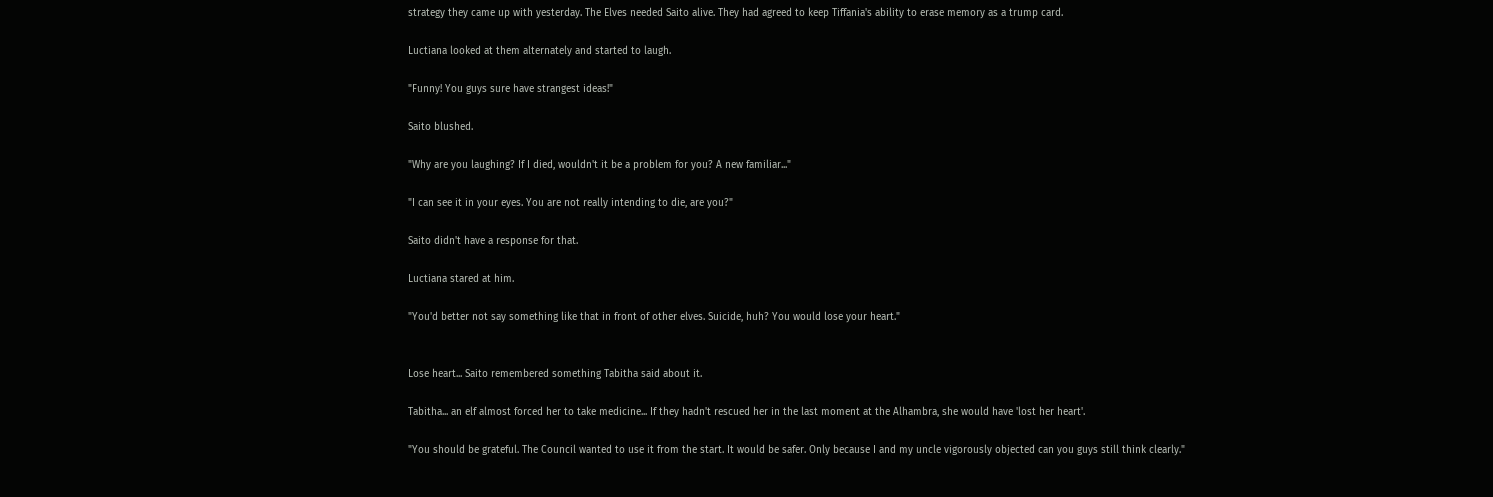strategy they came up with yesterday. The Elves needed Saito alive. They had agreed to keep Tiffania's ability to erase memory as a trump card.

Luctiana looked at them alternately and started to laugh.

"Funny! You guys sure have strangest ideas!"

Saito blushed.

"Why are you laughing? If I died, wouldn't it be a problem for you? A new familiar..."

"I can see it in your eyes. You are not really intending to die, are you?"

Saito didn't have a response for that.

Luctiana stared at him.

"You'd better not say something like that in front of other elves. Suicide, huh? You would lose your heart."


Lose heart... Saito remembered something Tabitha said about it.

Tabitha... an elf almost forced her to take medicine... If they hadn't rescued her in the last moment at the Alhambra, she would have 'lost her heart'.

"You should be grateful. The Council wanted to use it from the start. It would be safer. Only because I and my uncle vigorously objected can you guys still think clearly."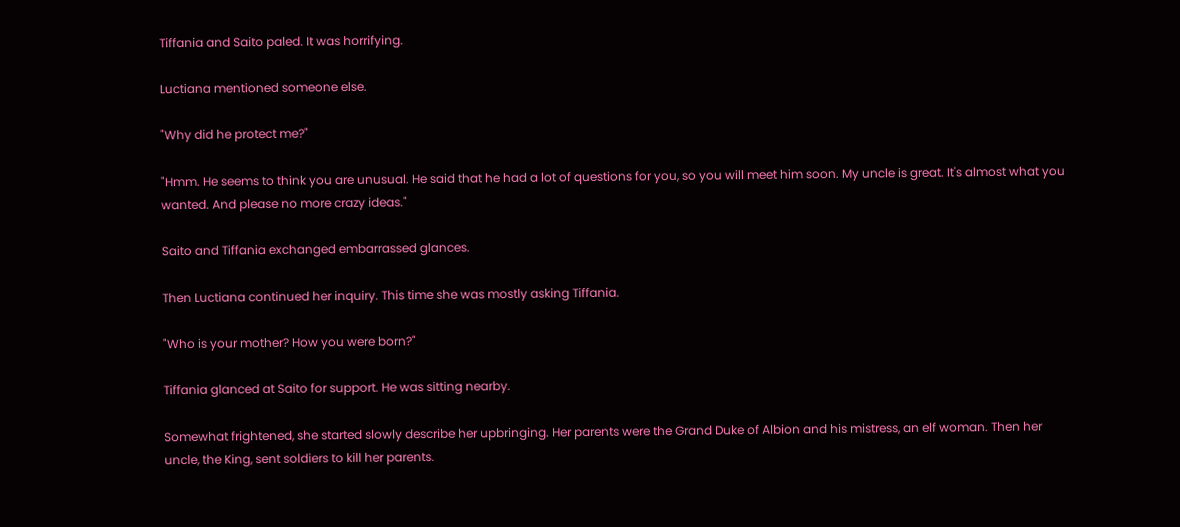Tiffania and Saito paled. It was horrifying.

Luctiana mentioned someone else.

"Why did he protect me?"

"Hmm. He seems to think you are unusual. He said that he had a lot of questions for you, so you will meet him soon. My uncle is great. It's almost what you wanted. And please no more crazy ideas."

Saito and Tiffania exchanged embarrassed glances.

Then Luctiana continued her inquiry. This time she was mostly asking Tiffania.

"Who is your mother? How you were born?"

Tiffania glanced at Saito for support. He was sitting nearby.

Somewhat frightened, she started slowly describe her upbringing. Her parents were the Grand Duke of Albion and his mistress, an elf woman. Then her uncle, the King, sent soldiers to kill her parents.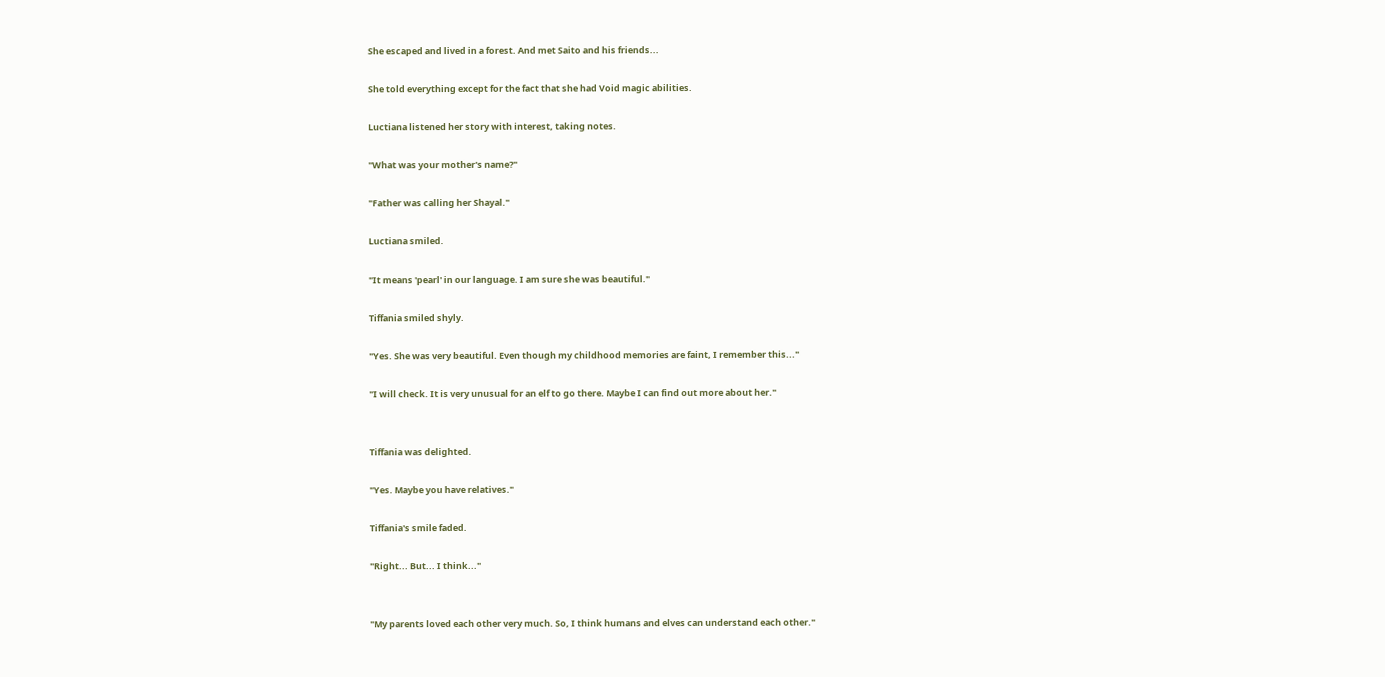She escaped and lived in a forest. And met Saito and his friends...

She told everything except for the fact that she had Void magic abilities.

Luctiana listened her story with interest, taking notes.

"What was your mother's name?"

"Father was calling her Shayal."

Luctiana smiled.

"It means 'pearl' in our language. I am sure she was beautiful."

Tiffania smiled shyly.

"Yes. She was very beautiful. Even though my childhood memories are faint, I remember this..."

"I will check. It is very unusual for an elf to go there. Maybe I can find out more about her."


Tiffania was delighted.

"Yes. Maybe you have relatives."

Tiffania's smile faded.

"Right... But... I think..."


"My parents loved each other very much. So, I think humans and elves can understand each other."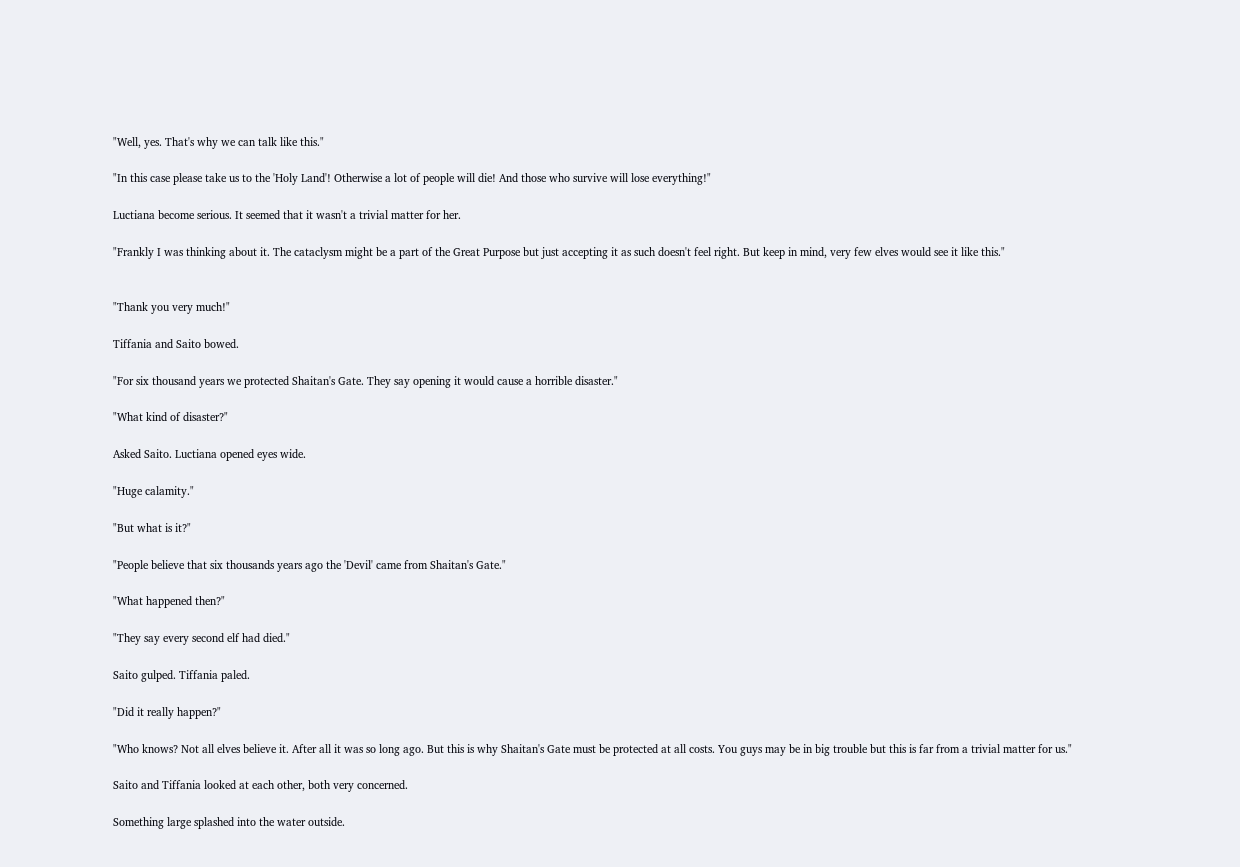"Well, yes. That's why we can talk like this."

"In this case please take us to the 'Holy Land'! Otherwise a lot of people will die! And those who survive will lose everything!"

Luctiana become serious. It seemed that it wasn't a trivial matter for her.

"Frankly I was thinking about it. The cataclysm might be a part of the Great Purpose but just accepting it as such doesn't feel right. But keep in mind, very few elves would see it like this."


"Thank you very much!"

Tiffania and Saito bowed.

"For six thousand years we protected Shaitan's Gate. They say opening it would cause a horrible disaster."

"What kind of disaster?"

Asked Saito. Luctiana opened eyes wide.

"Huge calamity."

"But what is it?"

"People believe that six thousands years ago the 'Devil' came from Shaitan's Gate."

"What happened then?"

"They say every second elf had died."

Saito gulped. Tiffania paled.

"Did it really happen?"

"Who knows? Not all elves believe it. After all it was so long ago. But this is why Shaitan's Gate must be protected at all costs. You guys may be in big trouble but this is far from a trivial matter for us."

Saito and Tiffania looked at each other, both very concerned.

Something large splashed into the water outside.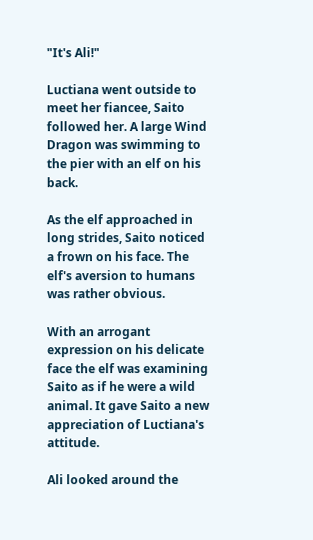"It's Ali!"

Luctiana went outside to meet her fiancee, Saito followed her. A large Wind Dragon was swimming to the pier with an elf on his back.

As the elf approached in long strides, Saito noticed a frown on his face. The elf's aversion to humans was rather obvious.

With an arrogant expression on his delicate face the elf was examining Saito as if he were a wild animal. It gave Saito a new appreciation of Luctiana's attitude.

Ali looked around the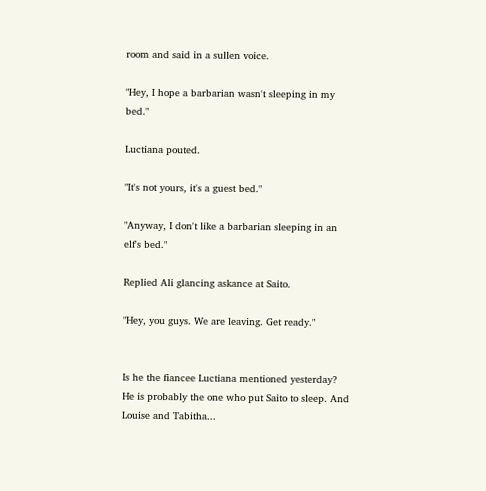room and said in a sullen voice.

"Hey, I hope a barbarian wasn't sleeping in my bed."

Luctiana pouted.

"It's not yours, it's a guest bed."

"Anyway, I don't like a barbarian sleeping in an elf's bed."

Replied Ali glancing askance at Saito.

"Hey, you guys. We are leaving. Get ready."


Is he the fiancee Luctiana mentioned yesterday? He is probably the one who put Saito to sleep. And Louise and Tabitha...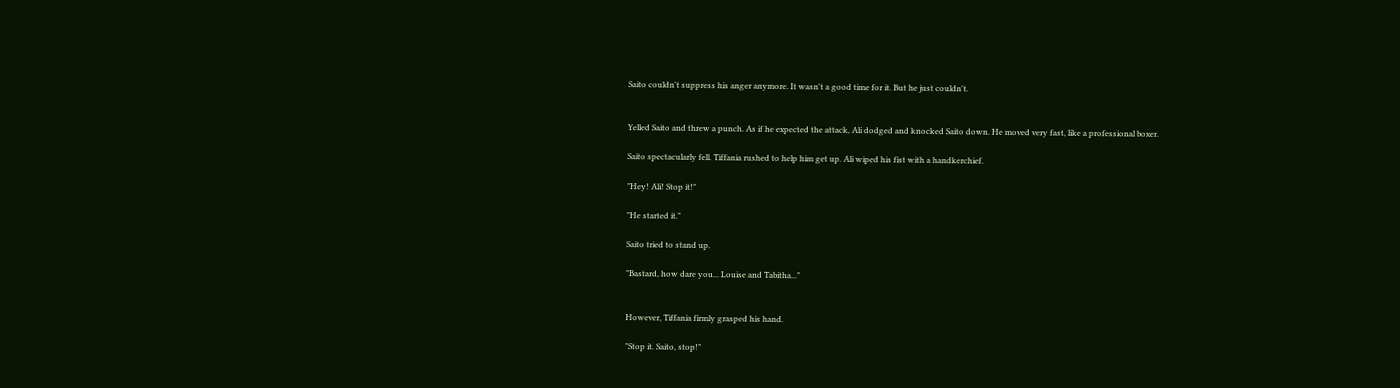Saito couldn't suppress his anger anymore. It wasn't a good time for it. But he just couldn't.


Yelled Saito and threw a punch. As if he expected the attack, Ali dodged and knocked Saito down. He moved very fast, like a professional boxer.

Saito spectacularly fell. Tiffania rushed to help him get up. Ali wiped his fist with a handkerchief.

"Hey! Ali! Stop it!"

"He started it."

Saito tried to stand up.

"Bastard, how dare you... Louise and Tabitha..."


However, Tiffania firmly grasped his hand.

"Stop it. Saito, stop!"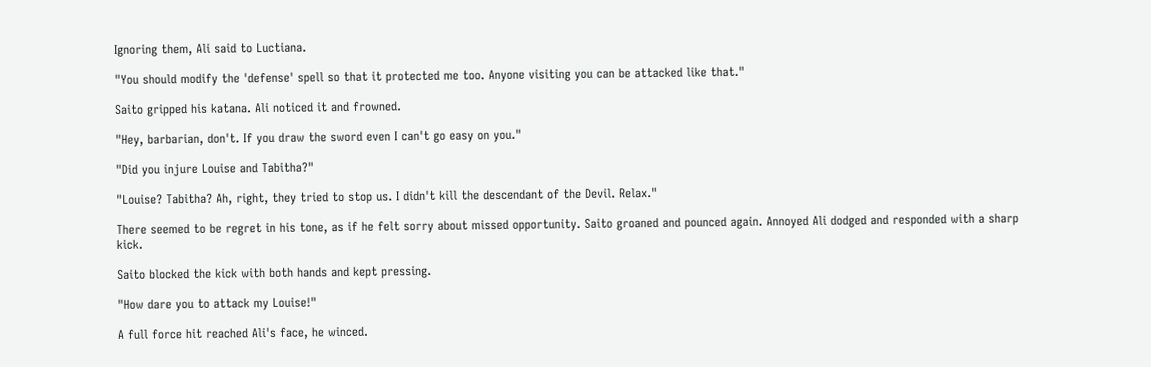Ignoring them, Ali said to Luctiana.

"You should modify the 'defense' spell so that it protected me too. Anyone visiting you can be attacked like that."

Saito gripped his katana. Ali noticed it and frowned.

"Hey, barbarian, don't. If you draw the sword even I can't go easy on you."

"Did you injure Louise and Tabitha?"

"Louise? Tabitha? Ah, right, they tried to stop us. I didn't kill the descendant of the Devil. Relax."

There seemed to be regret in his tone, as if he felt sorry about missed opportunity. Saito groaned and pounced again. Annoyed Ali dodged and responded with a sharp kick.

Saito blocked the kick with both hands and kept pressing.

"How dare you to attack my Louise!"

A full force hit reached Ali's face, he winced.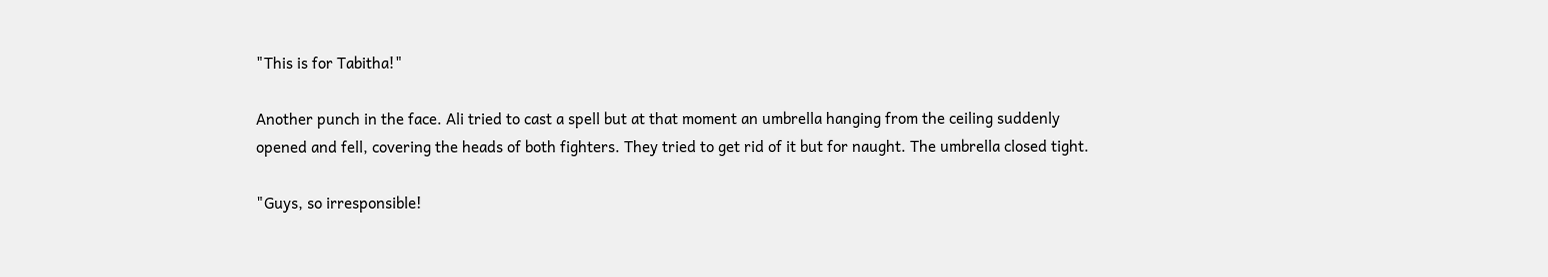"This is for Tabitha!"

Another punch in the face. Ali tried to cast a spell but at that moment an umbrella hanging from the ceiling suddenly opened and fell, covering the heads of both fighters. They tried to get rid of it but for naught. The umbrella closed tight.

"Guys, so irresponsible!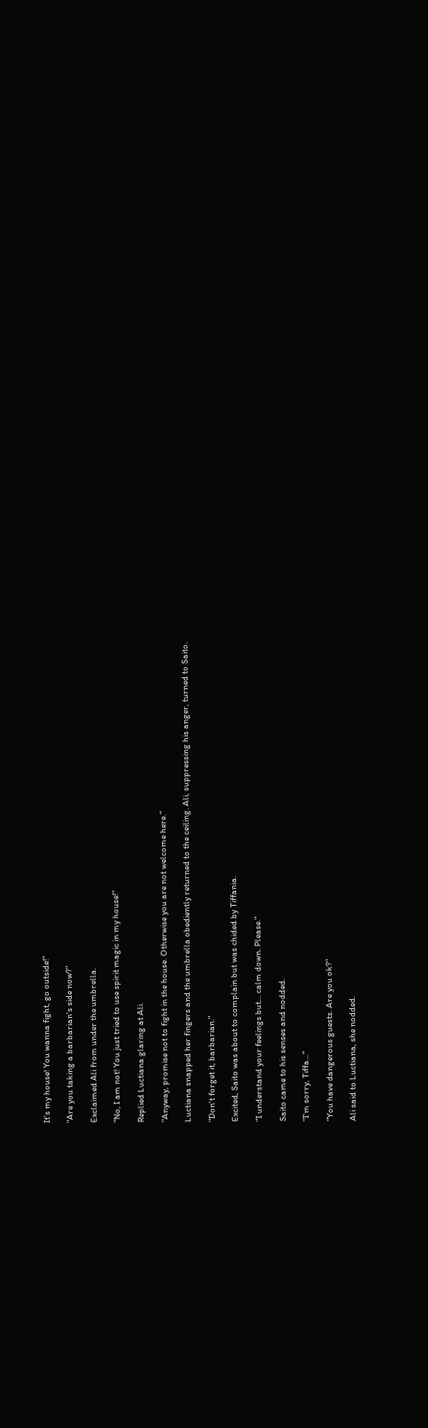It's my house! You wanna fight, go outside!"

"Are you taking a barbarian's side now?"

Exclaimed Ali from under the umbrella.

"No, I am not! You just tried to use spirit magic in my house!"

Replied Luctiana glaring at Ali.

"Anyway, promise not to fight in the house. Otherwise you are not welcome here."

Luctiana snapped her fingers and the umbrella obediently returned to the ceiling. Ali, suppressing his anger, turned to Saito.

"Don't forget it, barbarian."

Excited, Saito was about to complain but was chided by Tiffania.

"I understand your feelings but... calm down. Please."

Saito came to his senses and nodded.

"I'm sorry, Tiffa..."

"You have dangerous guests. Are you ok?"

Ali said to Luctiana, she nodded.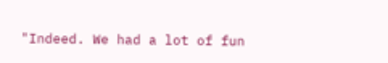"Indeed. We had a lot of fun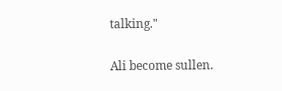talking."

Ali become sullen.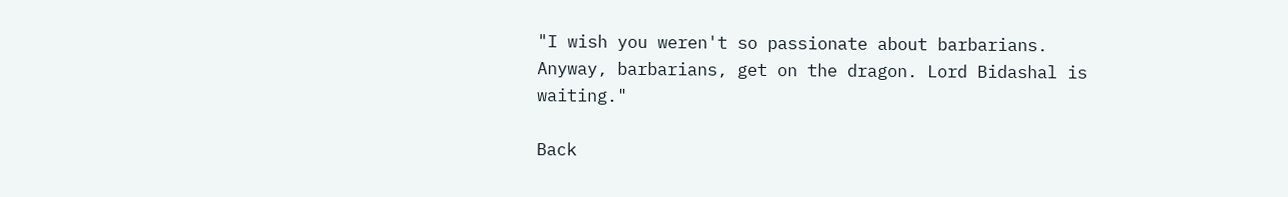"I wish you weren't so passionate about barbarians. Anyway, barbarians, get on the dragon. Lord Bidashal is waiting."

Back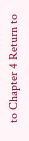to Chapter 4 Return to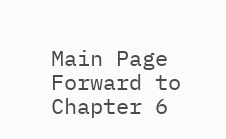Main Page Forward to Chapter 6